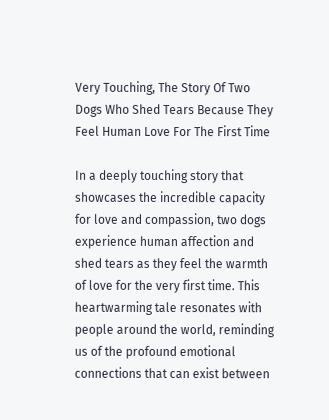Very Touching, The Story Of Two Dogs Who Shed Tears Because They Feel Human Love For The First Time

In a deeply touching story that showcases the incredible capacity for love and compassion, two dogs experience human affection and shed tears as they feel the warmth of love for the very first time. This heartwarming tale resonates with people around the world, reminding us of the profound emotional connections that can exist between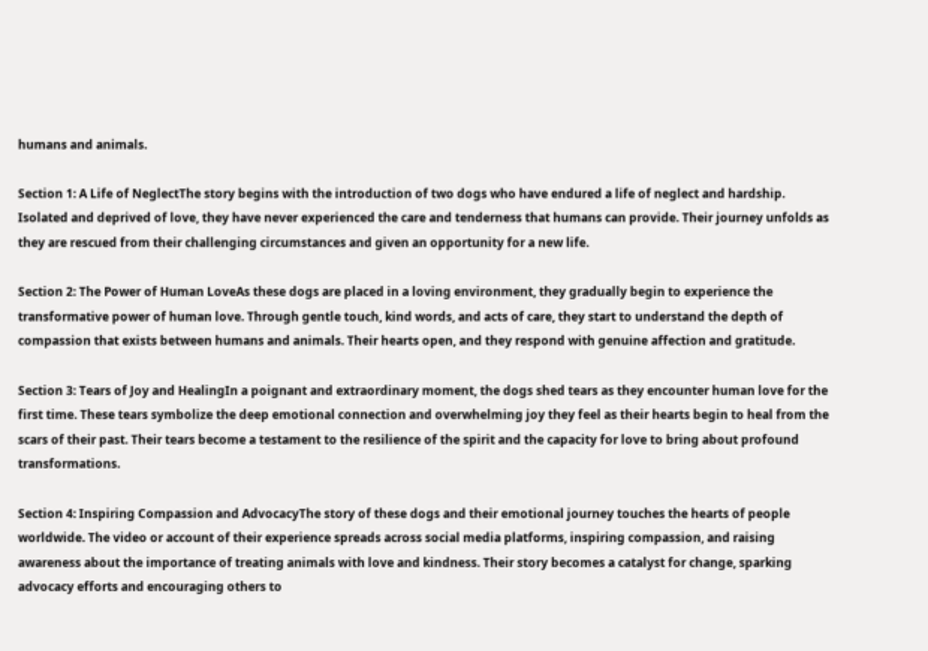humans and animals.

Section 1: A Life of NeglectThe story begins with the introduction of two dogs who have endured a life of neglect and hardship. Isolated and deprived of love, they have never experienced the care and tenderness that humans can provide. Their journey unfolds as they are rescued from their challenging circumstances and given an opportunity for a new life.

Section 2: The Power of Human LoveAs these dogs are placed in a loving environment, they gradually begin to experience the transformative power of human love. Through gentle touch, kind words, and acts of care, they start to understand the depth of compassion that exists between humans and animals. Their hearts open, and they respond with genuine affection and gratitude.

Section 3: Tears of Joy and HealingIn a poignant and extraordinary moment, the dogs shed tears as they encounter human love for the first time. These tears symbolize the deep emotional connection and overwhelming joy they feel as their hearts begin to heal from the scars of their past. Their tears become a testament to the resilience of the spirit and the capacity for love to bring about profound transformations.

Section 4: Inspiring Compassion and AdvocacyThe story of these dogs and their emotional journey touches the hearts of people worldwide. The video or account of their experience spreads across social media platforms, inspiring compassion, and raising awareness about the importance of treating animals with love and kindness. Their story becomes a catalyst for change, sparking advocacy efforts and encouraging others to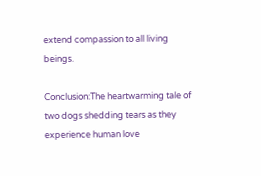extend compassion to all living beings.

Conclusion:The heartwarming tale of two dogs shedding tears as they experience human love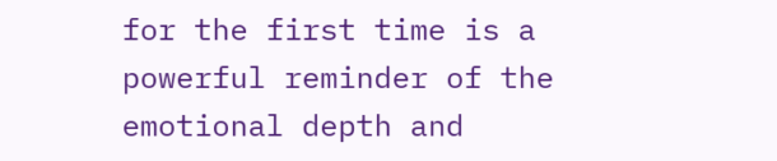for the first time is a powerful reminder of the emotional depth and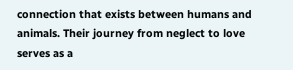connection that exists between humans and animals. Their journey from neglect to love serves as a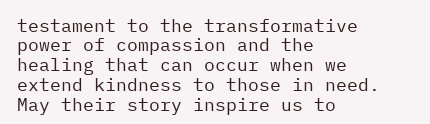testament to the transformative power of compassion and the healing that can occur when we extend kindness to those in need. May their story inspire us to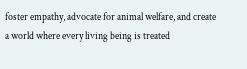foster empathy, advocate for animal welfare, and create a world where every living being is treated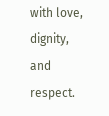with love, dignity, and respect.